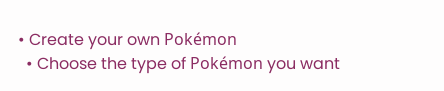• Create your own Pokémon
  • Choose the type of Pokémon you want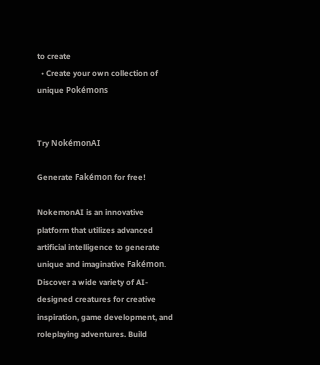to create
  • Create your own collection of unique Pokémons


Try NokémonAI

Generate Fakémon for free!

NokemonAI is an innovative platform that utilizes advanced artificial intelligence to generate unique and imaginative Fakémon. Discover a wide variety of AI-designed creatures for creative inspiration, game development, and roleplaying adventures. Build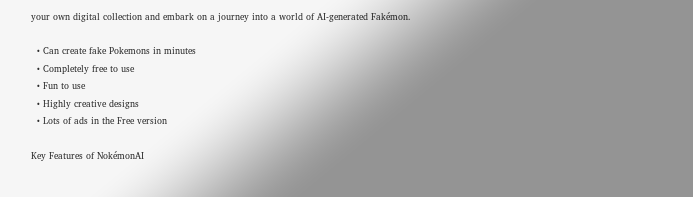your own digital collection and embark on a journey into a world of AI-generated Fakémon.

  • Can create fake Pokemons in minutes
  • Completely free to use
  • Fun to use
  • Highly creative designs
  • Lots of ads in the Free version

Key Features of NokémonAI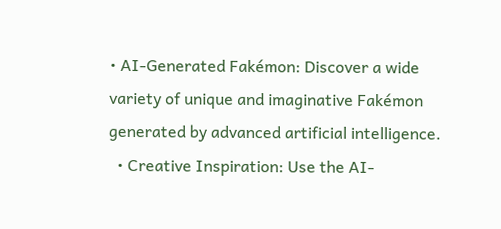• AI-Generated Fakémon: Discover a wide variety of unique and imaginative Fakémon generated by advanced artificial intelligence.
  • Creative Inspiration: Use the AI-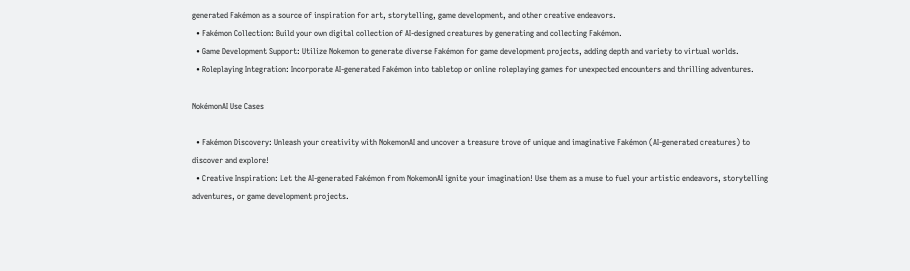generated Fakémon as a source of inspiration for art, storytelling, game development, and other creative endeavors.
  • Fakémon Collection: Build your own digital collection of AI-designed creatures by generating and collecting Fakémon.
  • Game Development Support: Utilize Nokemon to generate diverse Fakémon for game development projects, adding depth and variety to virtual worlds.
  • Roleplaying Integration: Incorporate AI-generated Fakémon into tabletop or online roleplaying games for unexpected encounters and thrilling adventures.

NokémonAI Use Cases

  • Fakémon Discovery: Unleash your creativity with NokemonAI and uncover a treasure trove of unique and imaginative Fakémon (AI-generated creatures) to discover and explore!
  • Creative Inspiration: Let the AI-generated Fakémon from NokemonAI ignite your imagination! Use them as a muse to fuel your artistic endeavors, storytelling adventures, or game development projects.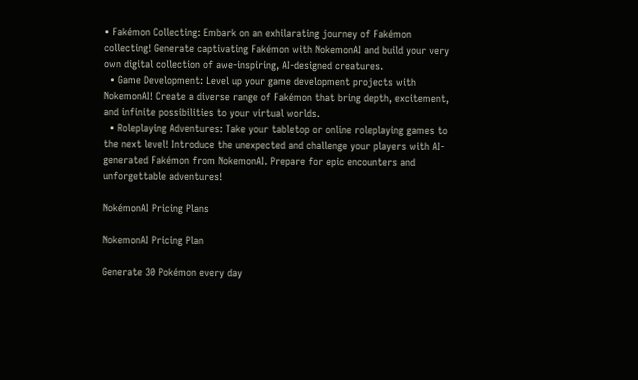• Fakémon Collecting: Embark on an exhilarating journey of Fakémon collecting! Generate captivating Fakémon with NokemonAI and build your very own digital collection of awe-inspiring, AI-designed creatures.
  • Game Development: Level up your game development projects with NokemonAI! Create a diverse range of Fakémon that bring depth, excitement, and infinite possibilities to your virtual worlds.
  • Roleplaying Adventures: Take your tabletop or online roleplaying games to the next level! Introduce the unexpected and challenge your players with AI-generated Fakémon from NokemonAI. Prepare for epic encounters and unforgettable adventures!

NokémonAI Pricing Plans

NokemonAI Pricing Plan

Generate 30 Pokémon every day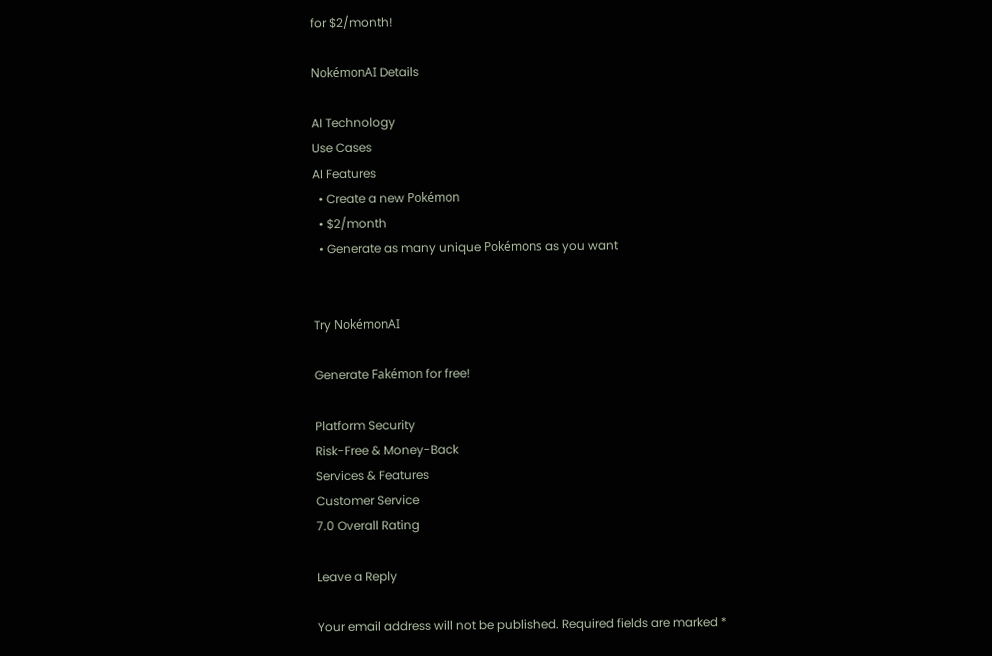for $2/month!

NokémonAI Details

AI Technology
Use Cases
AI Features
  • Create a new Pokémon
  • $2/month
  • Generate as many unique Pokémons as you want


Try NokémonAI

Generate Fakémon for free!

Platform Security
Risk-Free & Money-Back
Services & Features
Customer Service
7.0 Overall Rating

Leave a Reply

Your email address will not be published. Required fields are marked *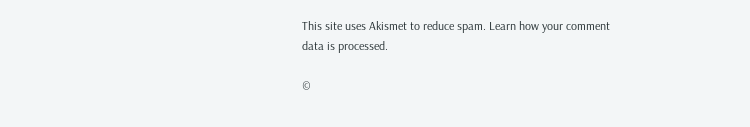This site uses Akismet to reduce spam. Learn how your comment data is processed.

©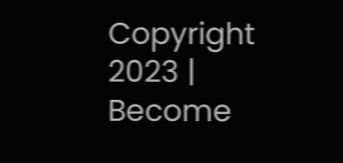Copyright 2023 | Become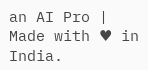an AI Pro | Made with ♥ in India.